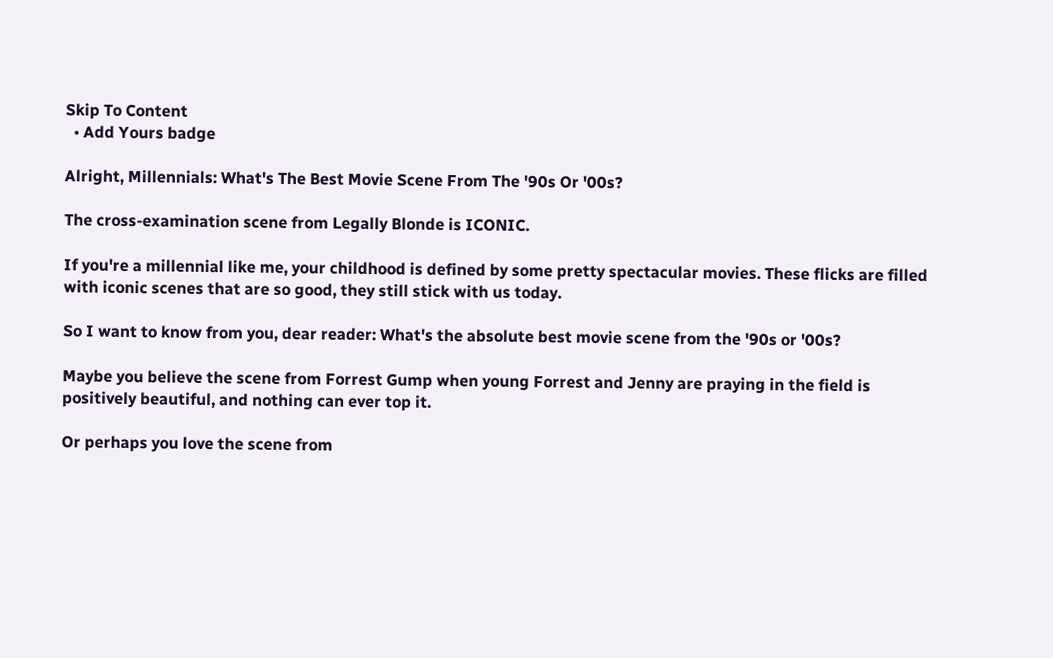Skip To Content
  • Add Yours badge

Alright, Millennials: What's The Best Movie Scene From The '90s Or '00s?

The cross-examination scene from Legally Blonde is ICONIC.

If you're a millennial like me, your childhood is defined by some pretty spectacular movies. These flicks are filled with iconic scenes that are so good, they still stick with us today.

So I want to know from you, dear reader: What's the absolute best movie scene from the '90s or '00s?

Maybe you believe the scene from Forrest Gump when young Forrest and Jenny are praying in the field is positively beautiful, and nothing can ever top it.

Or perhaps you love the scene from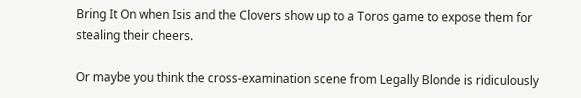Bring It On when Isis and the Clovers show up to a Toros game to expose them for stealing their cheers.

Or maybe you think the cross-examination scene from Legally Blonde is ridiculously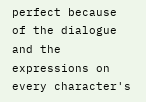perfect because of the dialogue and the expressions on every character's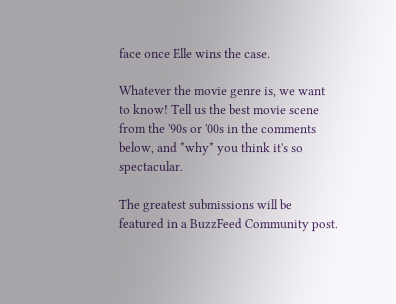face once Elle wins the case.

Whatever the movie genre is, we want to know! Tell us the best movie scene from the '90s or '00s in the comments below, and *why* you think it's so spectacular.

The greatest submissions will be featured in a BuzzFeed Community post.